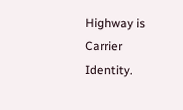Highway is Carrier Identity.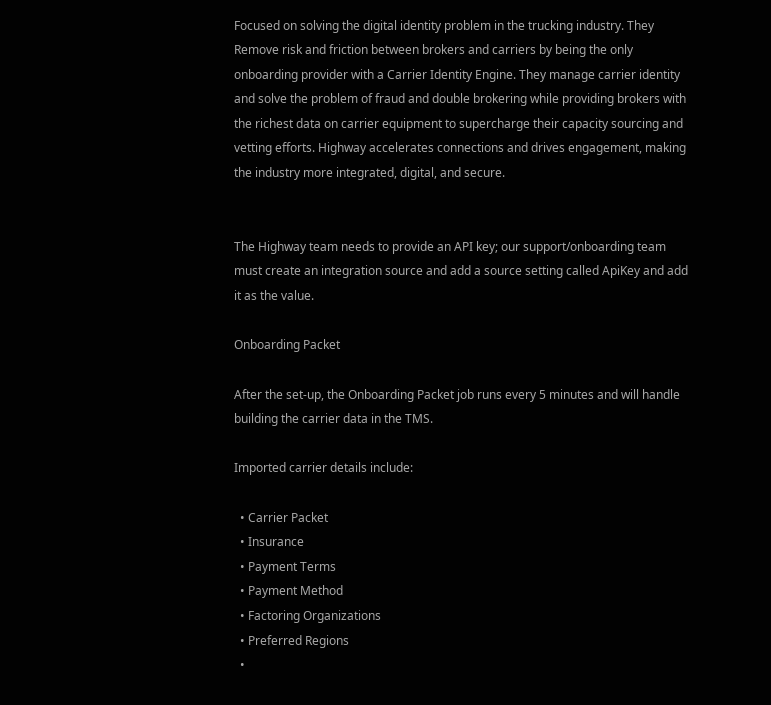Focused on solving the digital identity problem in the trucking industry. They Remove risk and friction between brokers and carriers by being the only onboarding provider with a Carrier Identity Engine. They manage carrier identity and solve the problem of fraud and double brokering while providing brokers with the richest data on carrier equipment to supercharge their capacity sourcing and vetting efforts. Highway accelerates connections and drives engagement, making the industry more integrated, digital, and secure.


The Highway team needs to provide an API key; our support/onboarding team must create an integration source and add a source setting called ApiKey and add it as the value.

Onboarding Packet

After the set-up, the Onboarding Packet job runs every 5 minutes and will handle building the carrier data in the TMS.

Imported carrier details include:

  • Carrier Packet
  • Insurance
  • Payment Terms
  • Payment Method
  • Factoring Organizations
  • Preferred Regions
  •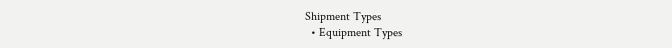Shipment Types
  • Equipment Types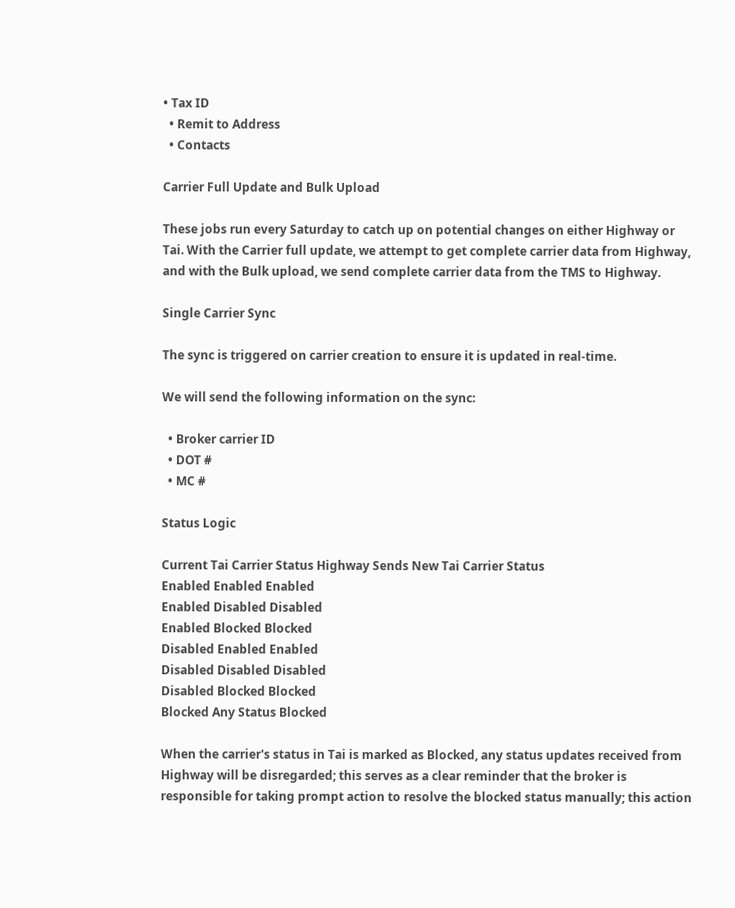• Tax ID
  • Remit to Address
  • Contacts

Carrier Full Update and Bulk Upload

These jobs run every Saturday to catch up on potential changes on either Highway or Tai. With the Carrier full update, we attempt to get complete carrier data from Highway, and with the Bulk upload, we send complete carrier data from the TMS to Highway.

Single Carrier Sync

The sync is triggered on carrier creation to ensure it is updated in real-time.

We will send the following information on the sync:

  • Broker carrier ID
  • DOT #
  • MC #

Status Logic

Current Tai Carrier Status Highway Sends New Tai Carrier Status
Enabled Enabled Enabled
Enabled Disabled Disabled
Enabled Blocked Blocked
Disabled Enabled Enabled
Disabled Disabled Disabled
Disabled Blocked Blocked
Blocked Any Status Blocked

When the carrier's status in Tai is marked as Blocked, any status updates received from Highway will be disregarded; this serves as a clear reminder that the broker is responsible for taking prompt action to resolve the blocked status manually; this action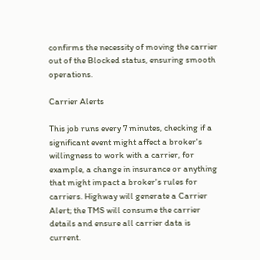confirms the necessity of moving the carrier out of the Blocked status, ensuring smooth operations.

Carrier Alerts

This job runs every 7 minutes, checking if a significant event might affect a broker's willingness to work with a carrier, for example, a change in insurance or anything that might impact a broker's rules for carriers. Highway will generate a Carrier Alert; the TMS will consume the carrier details and ensure all carrier data is current.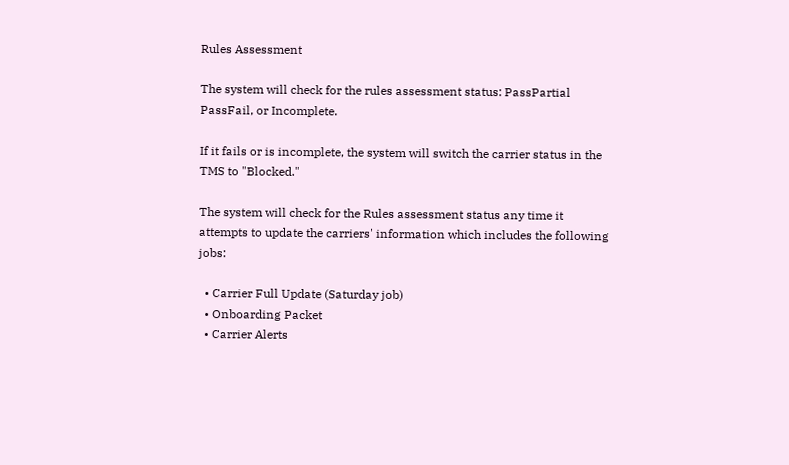Rules Assessment

The system will check for the rules assessment status: PassPartial PassFail, or Incomplete.

If it fails or is incomplete, the system will switch the carrier status in the TMS to "Blocked."

The system will check for the Rules assessment status any time it attempts to update the carriers' information which includes the following jobs:

  • Carrier Full Update (Saturday job)
  • Onboarding Packet
  • Carrier Alerts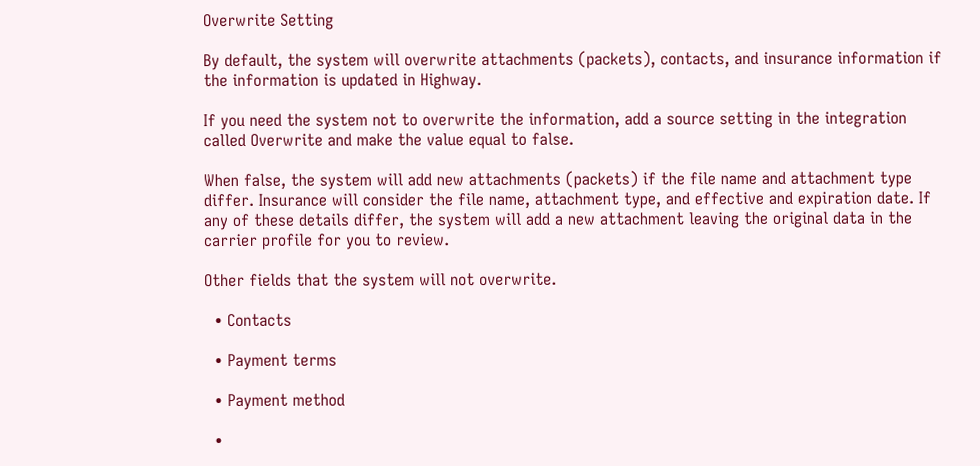Overwrite Setting

By default, the system will overwrite attachments (packets), contacts, and insurance information if the information is updated in Highway.

If you need the system not to overwrite the information, add a source setting in the integration called Overwrite and make the value equal to false.

When false, the system will add new attachments (packets) if the file name and attachment type differ. Insurance will consider the file name, attachment type, and effective and expiration date. If any of these details differ, the system will add a new attachment leaving the original data in the carrier profile for you to review.

Other fields that the system will not overwrite.

  • Contacts

  • Payment terms

  • Payment method

  •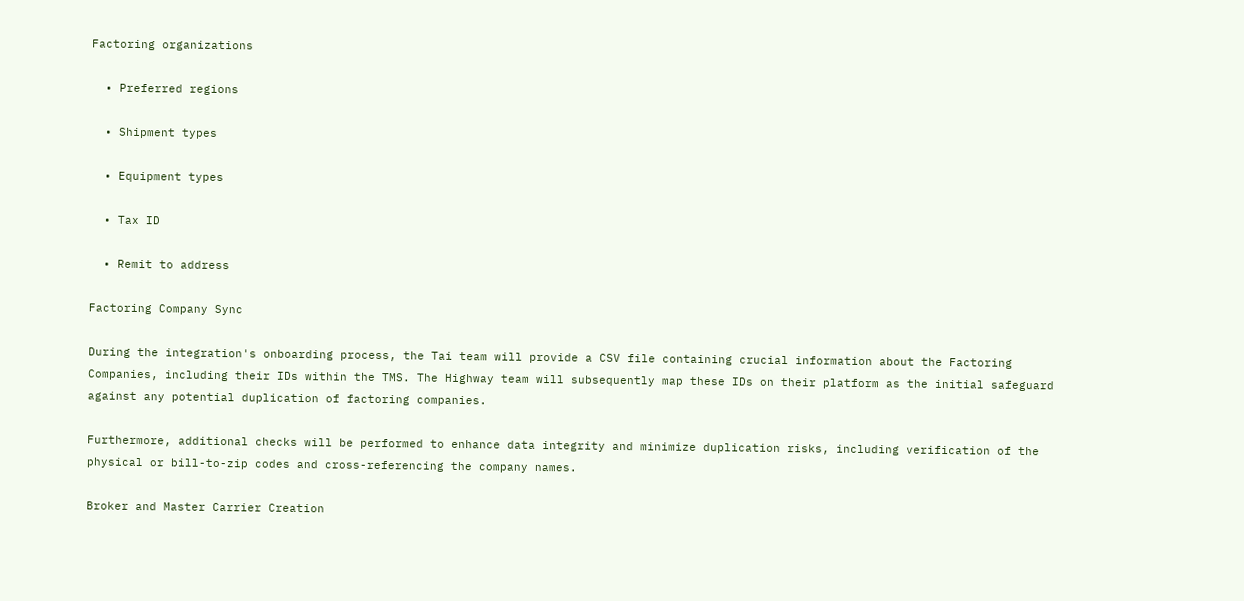Factoring organizations

  • Preferred regions

  • Shipment types

  • Equipment types

  • Tax ID

  • Remit to address

Factoring Company Sync

During the integration's onboarding process, the Tai team will provide a CSV file containing crucial information about the Factoring Companies, including their IDs within the TMS. The Highway team will subsequently map these IDs on their platform as the initial safeguard against any potential duplication of factoring companies.

Furthermore, additional checks will be performed to enhance data integrity and minimize duplication risks, including verification of the physical or bill-to-zip codes and cross-referencing the company names.

Broker and Master Carrier Creation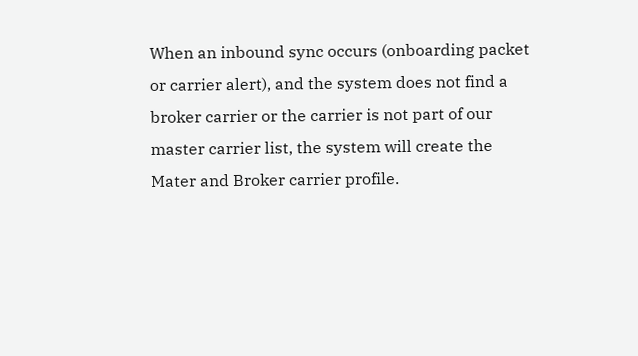When an inbound sync occurs (onboarding packet or carrier alert), and the system does not find a broker carrier or the carrier is not part of our master carrier list, the system will create the Mater and Broker carrier profile.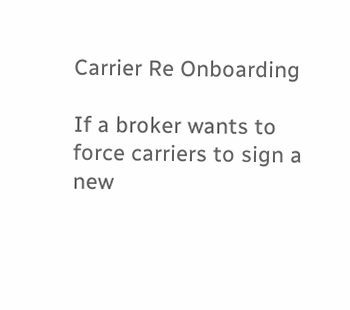Carrier Re Onboarding

If a broker wants to force carriers to sign a new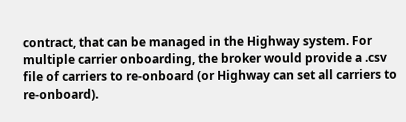contract, that can be managed in the Highway system. For multiple carrier onboarding, the broker would provide a .csv file of carriers to re-onboard (or Highway can set all carriers to re-onboard).